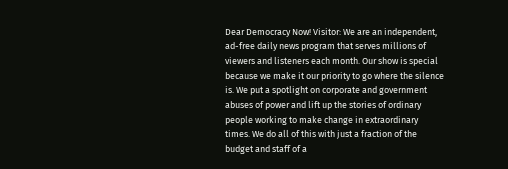Dear Democracy Now! Visitor: We are an independent, ad-free daily news program that serves millions of viewers and listeners each month. Our show is special because we make it our priority to go where the silence is. We put a spotlight on corporate and government abuses of power and lift up the stories of ordinary people working to make change in extraordinary times. We do all of this with just a fraction of the budget and staff of a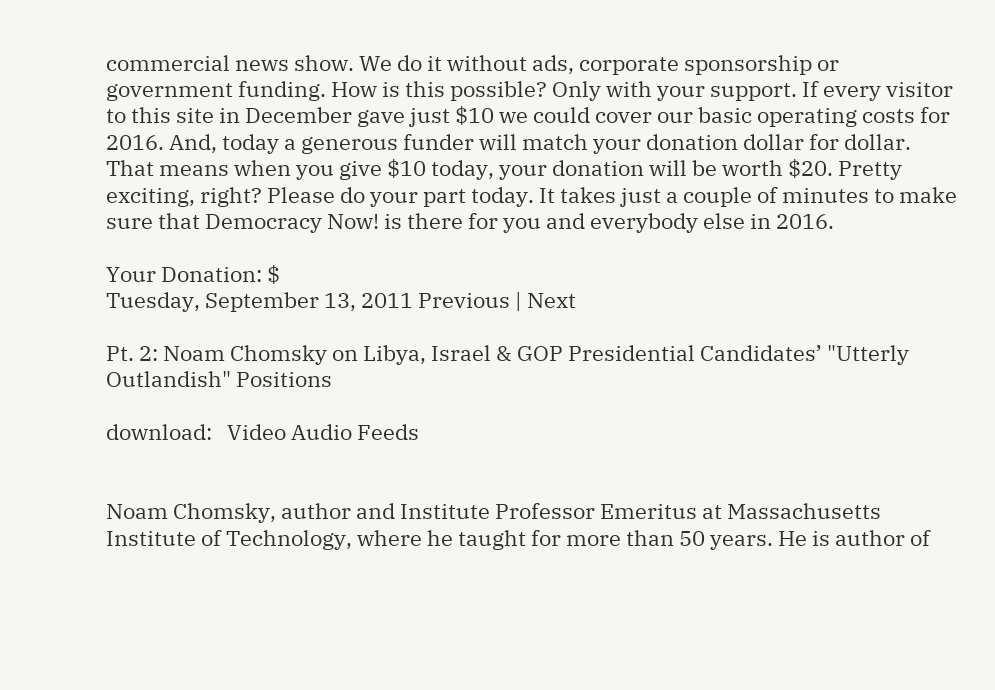commercial news show. We do it without ads, corporate sponsorship or government funding. How is this possible? Only with your support. If every visitor to this site in December gave just $10 we could cover our basic operating costs for 2016. And, today a generous funder will match your donation dollar for dollar. That means when you give $10 today, your donation will be worth $20. Pretty exciting, right? Please do your part today. It takes just a couple of minutes to make sure that Democracy Now! is there for you and everybody else in 2016.

Your Donation: $
Tuesday, September 13, 2011 Previous | Next

Pt. 2: Noam Chomsky on Libya, Israel & GOP Presidential Candidates’ "Utterly Outlandish" Positions

download:   Video Audio Feeds


Noam Chomsky, author and Institute Professor Emeritus at Massachusetts Institute of Technology, where he taught for more than 50 years. He is author of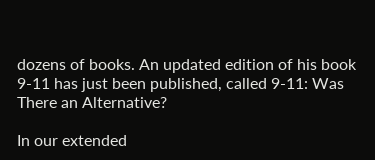dozens of books. An updated edition of his book 9-11 has just been published, called 9-11: Was There an Alternative?

In our extended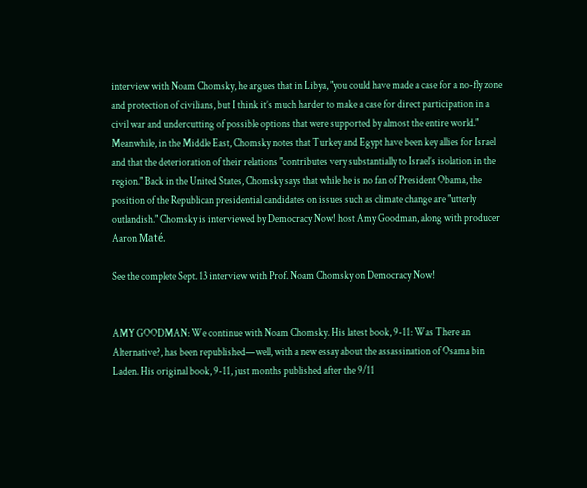interview with Noam Chomsky, he argues that in Libya, "you could have made a case for a no-fly zone and protection of civilians, but I think it’s much harder to make a case for direct participation in a civil war and undercutting of possible options that were supported by almost the entire world." Meanwhile, in the Middle East, Chomsky notes that Turkey and Egypt have been key allies for Israel and that the deterioration of their relations "contributes very substantially to Israel’s isolation in the region." Back in the United States, Chomsky says that while he is no fan of President Obama, the position of the Republican presidential candidates on issues such as climate change are "utterly outlandish." Chomsky is interviewed by Democracy Now! host Amy Goodman, along with producer Aaron Maté.

See the complete Sept. 13 interview with Prof. Noam Chomsky on Democracy Now!


AMY GOODMAN: We continue with Noam Chomsky. His latest book, 9-11: Was There an Alternative?, has been republished—well, with a new essay about the assassination of Osama bin Laden. His original book, 9-11, just months published after the 9/11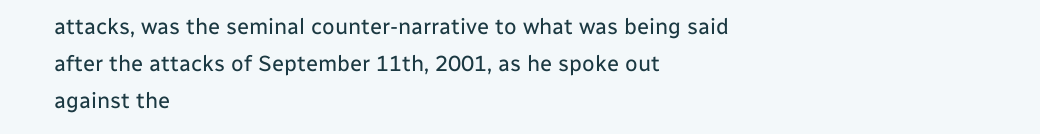attacks, was the seminal counter-narrative to what was being said after the attacks of September 11th, 2001, as he spoke out against the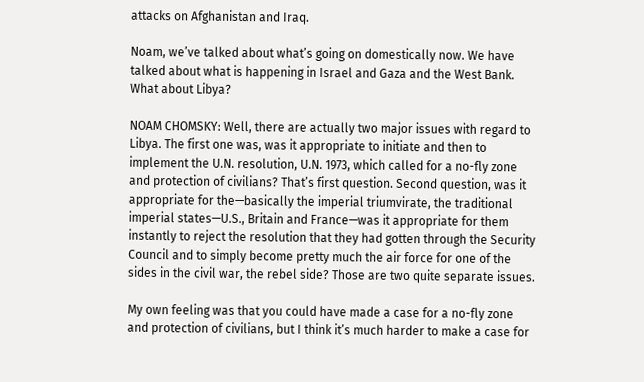attacks on Afghanistan and Iraq.

Noam, we’ve talked about what’s going on domestically now. We have talked about what is happening in Israel and Gaza and the West Bank. What about Libya?

NOAM CHOMSKY: Well, there are actually two major issues with regard to Libya. The first one was, was it appropriate to initiate and then to implement the U.N. resolution, U.N. 1973, which called for a no-fly zone and protection of civilians? That’s first question. Second question, was it appropriate for the—basically the imperial triumvirate, the traditional imperial states—U.S., Britain and France—was it appropriate for them instantly to reject the resolution that they had gotten through the Security Council and to simply become pretty much the air force for one of the sides in the civil war, the rebel side? Those are two quite separate issues.

My own feeling was that you could have made a case for a no-fly zone and protection of civilians, but I think it’s much harder to make a case for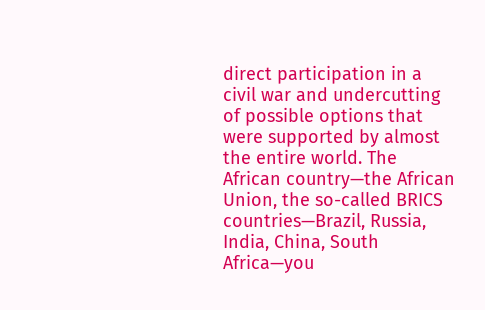direct participation in a civil war and undercutting of possible options that were supported by almost the entire world. The African country—the African Union, the so-called BRICS countries—Brazil, Russia, India, China, South Africa—you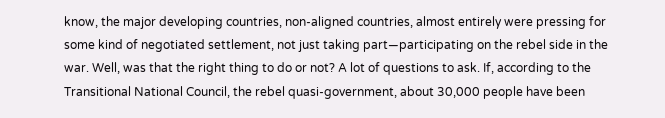know, the major developing countries, non-aligned countries, almost entirely were pressing for some kind of negotiated settlement, not just taking part—participating on the rebel side in the war. Well, was that the right thing to do or not? A lot of questions to ask. If, according to the Transitional National Council, the rebel quasi-government, about 30,000 people have been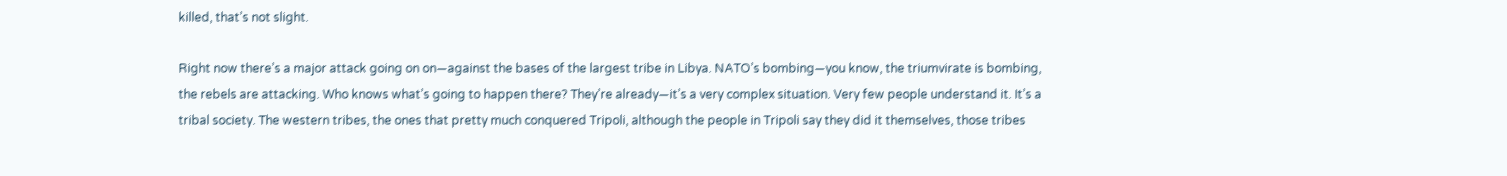killed, that’s not slight.

Right now there’s a major attack going on on—against the bases of the largest tribe in Libya. NATO’s bombing—you know, the triumvirate is bombing, the rebels are attacking. Who knows what’s going to happen there? They’re already—it’s a very complex situation. Very few people understand it. It’s a tribal society. The western tribes, the ones that pretty much conquered Tripoli, although the people in Tripoli say they did it themselves, those tribes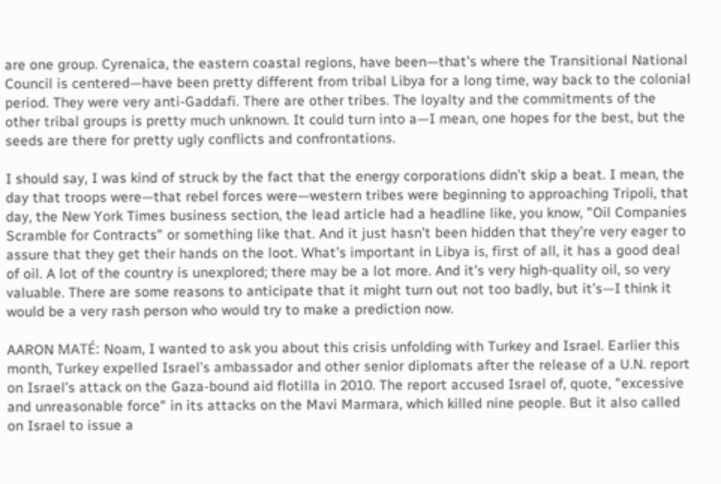are one group. Cyrenaica, the eastern coastal regions, have been—that’s where the Transitional National Council is centered—have been pretty different from tribal Libya for a long time, way back to the colonial period. They were very anti-Gaddafi. There are other tribes. The loyalty and the commitments of the other tribal groups is pretty much unknown. It could turn into a—I mean, one hopes for the best, but the seeds are there for pretty ugly conflicts and confrontations.

I should say, I was kind of struck by the fact that the energy corporations didn’t skip a beat. I mean, the day that troops were—that rebel forces were—western tribes were beginning to approaching Tripoli, that day, the New York Times business section, the lead article had a headline like, you know, "Oil Companies Scramble for Contracts" or something like that. And it just hasn’t been hidden that they’re very eager to assure that they get their hands on the loot. What’s important in Libya is, first of all, it has a good deal of oil. A lot of the country is unexplored; there may be a lot more. And it’s very high-quality oil, so very valuable. There are some reasons to anticipate that it might turn out not too badly, but it’s—I think it would be a very rash person who would try to make a prediction now.

AARON MATÉ: Noam, I wanted to ask you about this crisis unfolding with Turkey and Israel. Earlier this month, Turkey expelled Israel’s ambassador and other senior diplomats after the release of a U.N. report on Israel’s attack on the Gaza-bound aid flotilla in 2010. The report accused Israel of, quote, "excessive and unreasonable force" in its attacks on the Mavi Marmara, which killed nine people. But it also called on Israel to issue a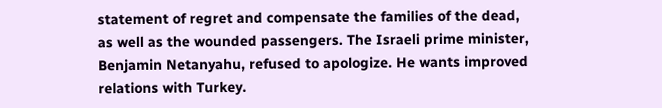statement of regret and compensate the families of the dead, as well as the wounded passengers. The Israeli prime minister, Benjamin Netanyahu, refused to apologize. He wants improved relations with Turkey.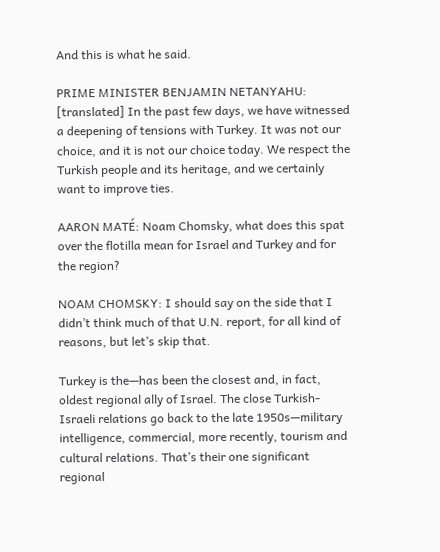And this is what he said.

PRIME MINISTER BENJAMIN NETANYAHU: [translated] In the past few days, we have witnessed a deepening of tensions with Turkey. It was not our choice, and it is not our choice today. We respect the Turkish people and its heritage, and we certainly want to improve ties.

AARON MATÉ: Noam Chomsky, what does this spat over the flotilla mean for Israel and Turkey and for the region?

NOAM CHOMSKY: I should say on the side that I didn’t think much of that U.N. report, for all kind of reasons, but let’s skip that.

Turkey is the—has been the closest and, in fact, oldest regional ally of Israel. The close Turkish-Israeli relations go back to the late 1950s—military intelligence, commercial, more recently, tourism and cultural relations. That’s their one significant regional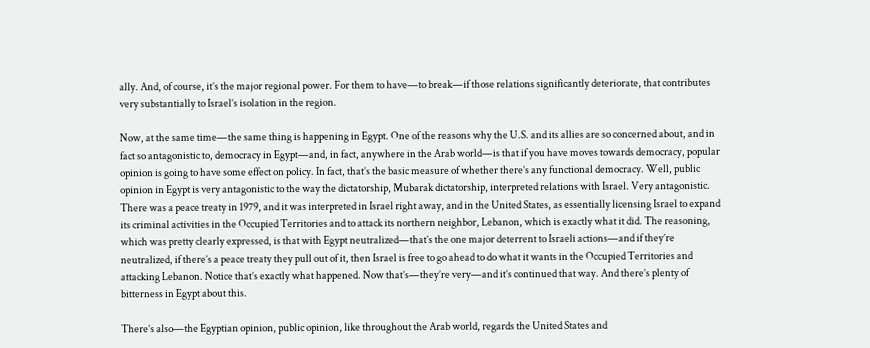ally. And, of course, it’s the major regional power. For them to have—to break—if those relations significantly deteriorate, that contributes very substantially to Israel’s isolation in the region.

Now, at the same time—the same thing is happening in Egypt. One of the reasons why the U.S. and its allies are so concerned about, and in fact so antagonistic to, democracy in Egypt—and, in fact, anywhere in the Arab world—is that if you have moves towards democracy, popular opinion is going to have some effect on policy. In fact, that’s the basic measure of whether there’s any functional democracy. Well, public opinion in Egypt is very antagonistic to the way the dictatorship, Mubarak dictatorship, interpreted relations with Israel. Very antagonistic. There was a peace treaty in 1979, and it was interpreted in Israel right away, and in the United States, as essentially licensing Israel to expand its criminal activities in the Occupied Territories and to attack its northern neighbor, Lebanon, which is exactly what it did. The reasoning, which was pretty clearly expressed, is that with Egypt neutralized—that’s the one major deterrent to Israeli actions—and if they’re neutralized, if there’s a peace treaty they pull out of it, then Israel is free to go ahead to do what it wants in the Occupied Territories and attacking Lebanon. Notice that’s exactly what happened. Now that’s—they’re very—and it’s continued that way. And there’s plenty of bitterness in Egypt about this.

There’s also—the Egyptian opinion, public opinion, like throughout the Arab world, regards the United States and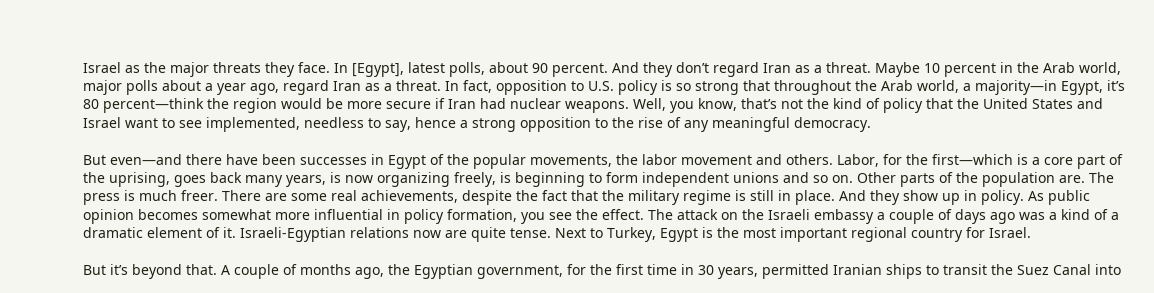Israel as the major threats they face. In [Egypt], latest polls, about 90 percent. And they don’t regard Iran as a threat. Maybe 10 percent in the Arab world, major polls about a year ago, regard Iran as a threat. In fact, opposition to U.S. policy is so strong that throughout the Arab world, a majority—in Egypt, it’s 80 percent—think the region would be more secure if Iran had nuclear weapons. Well, you know, that’s not the kind of policy that the United States and Israel want to see implemented, needless to say, hence a strong opposition to the rise of any meaningful democracy.

But even—and there have been successes in Egypt of the popular movements, the labor movement and others. Labor, for the first—which is a core part of the uprising, goes back many years, is now organizing freely, is beginning to form independent unions and so on. Other parts of the population are. The press is much freer. There are some real achievements, despite the fact that the military regime is still in place. And they show up in policy. As public opinion becomes somewhat more influential in policy formation, you see the effect. The attack on the Israeli embassy a couple of days ago was a kind of a dramatic element of it. Israeli-Egyptian relations now are quite tense. Next to Turkey, Egypt is the most important regional country for Israel.

But it’s beyond that. A couple of months ago, the Egyptian government, for the first time in 30 years, permitted Iranian ships to transit the Suez Canal into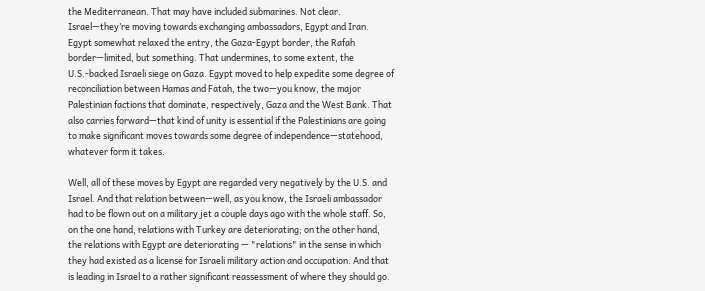the Mediterranean. That may have included submarines. Not clear. Israel—they’re moving towards exchanging ambassadors, Egypt and Iran. Egypt somewhat relaxed the entry, the Gaza-Egypt border, the Rafah border—limited, but something. That undermines, to some extent, the U.S.-backed Israeli siege on Gaza. Egypt moved to help expedite some degree of reconciliation between Hamas and Fatah, the two—you know, the major Palestinian factions that dominate, respectively, Gaza and the West Bank. That also carries forward—that kind of unity is essential if the Palestinians are going to make significant moves towards some degree of independence—statehood, whatever form it takes.

Well, all of these moves by Egypt are regarded very negatively by the U.S. and Israel. And that relation between—well, as you know, the Israeli ambassador had to be flown out on a military jet a couple days ago with the whole staff. So, on the one hand, relations with Turkey are deteriorating; on the other hand, the relations with Egypt are deteriorating — "relations" in the sense in which they had existed as a license for Israeli military action and occupation. And that is leading in Israel to a rather significant reassessment of where they should go.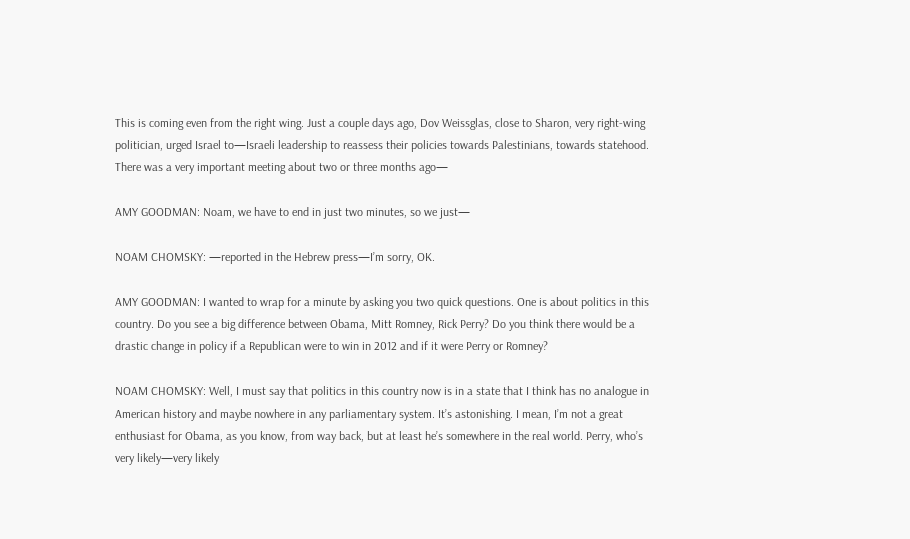This is coming even from the right wing. Just a couple days ago, Dov Weissglas, close to Sharon, very right-wing politician, urged Israel to—Israeli leadership to reassess their policies towards Palestinians, towards statehood. There was a very important meeting about two or three months ago—

AMY GOODMAN: Noam, we have to end in just two minutes, so we just—

NOAM CHOMSKY: —reported in the Hebrew press—I’m sorry, OK.

AMY GOODMAN: I wanted to wrap for a minute by asking you two quick questions. One is about politics in this country. Do you see a big difference between Obama, Mitt Romney, Rick Perry? Do you think there would be a drastic change in policy if a Republican were to win in 2012 and if it were Perry or Romney?

NOAM CHOMSKY: Well, I must say that politics in this country now is in a state that I think has no analogue in American history and maybe nowhere in any parliamentary system. It’s astonishing. I mean, I’m not a great enthusiast for Obama, as you know, from way back, but at least he’s somewhere in the real world. Perry, who’s very likely—very likely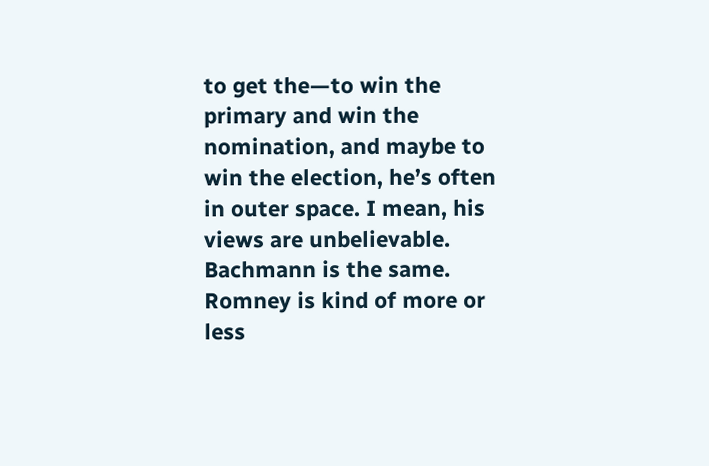to get the—to win the primary and win the nomination, and maybe to win the election, he’s often in outer space. I mean, his views are unbelievable. Bachmann is the same. Romney is kind of more or less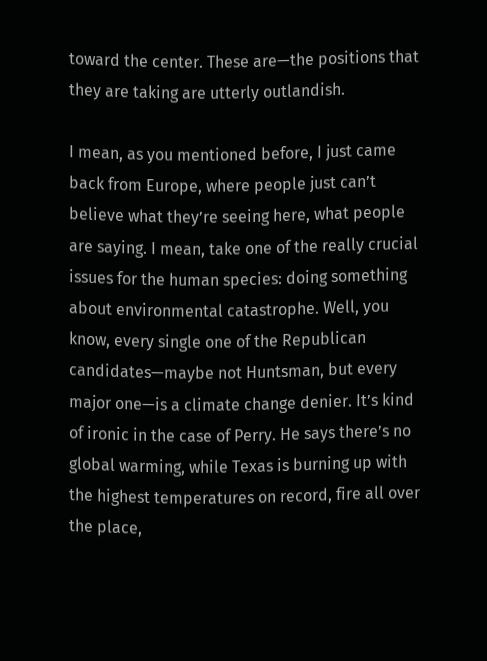toward the center. These are—the positions that they are taking are utterly outlandish.

I mean, as you mentioned before, I just came back from Europe, where people just can’t believe what they’re seeing here, what people are saying. I mean, take one of the really crucial issues for the human species: doing something about environmental catastrophe. Well, you know, every single one of the Republican candidates—maybe not Huntsman, but every major one—is a climate change denier. It’s kind of ironic in the case of Perry. He says there’s no global warming, while Texas is burning up with the highest temperatures on record, fire all over the place,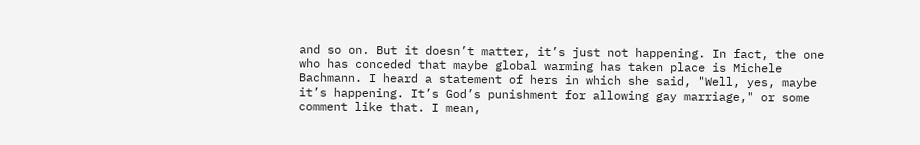and so on. But it doesn’t matter, it’s just not happening. In fact, the one who has conceded that maybe global warming has taken place is Michele Bachmann. I heard a statement of hers in which she said, "Well, yes, maybe it’s happening. It’s God’s punishment for allowing gay marriage," or some comment like that. I mean,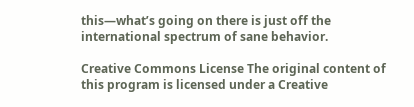this—what’s going on there is just off the international spectrum of sane behavior.

Creative Commons License The original content of this program is licensed under a Creative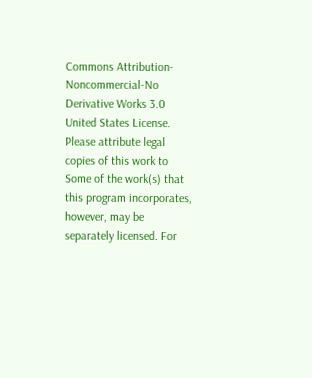Commons Attribution-Noncommercial-No Derivative Works 3.0 United States License. Please attribute legal copies of this work to Some of the work(s) that this program incorporates, however, may be separately licensed. For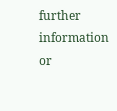further information or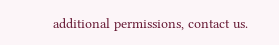additional permissions, contact us.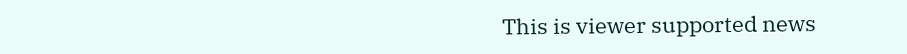This is viewer supported news